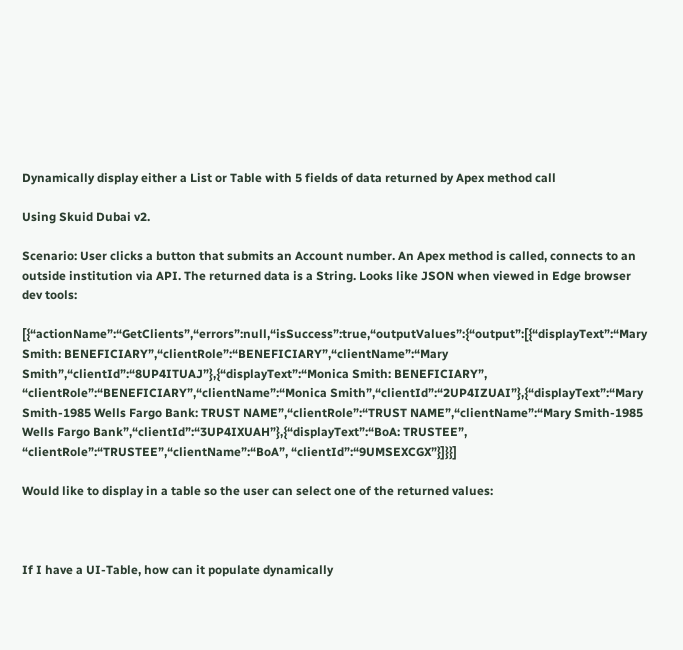Dynamically display either a List or Table with 5 fields of data returned by Apex method call

Using Skuid Dubai v2.

Scenario: User clicks a button that submits an Account number. An Apex method is called, connects to an outside institution via API. The returned data is a String. Looks like JSON when viewed in Edge browser dev tools:

[{“actionName”:“GetClients”,“errors”:null,“isSuccess”:true,“outputValues”:{“output”:[{“displayText”:“Mary Smith: BENEFICIARY”,“clientRole”:“BENEFICIARY”,“clientName”:“Mary Smith”,“clientId”:“8UP4ITUAJ”},{“displayText”:“Monica Smith: BENEFICIARY”, “clientRole”:“BENEFICIARY”,“clientName”:“Monica Smith”,“clientId”:“2UP4IZUAI”},{“displayText”:“Mary Smith-1985 Wells Fargo Bank: TRUST NAME”,“clientRole”:“TRUST NAME”,“clientName”:“Mary Smith-1985 Wells Fargo Bank”,“clientId”:“3UP4IXUAH”},{“displayText”:“BoA: TRUSTEE”, “clientRole”:“TRUSTEE”,“clientName”:“BoA”, “clientId”:“9UMSEXCGX”}]}}]

Would like to display in a table so the user can select one of the returned values:



If I have a UI-Table, how can it populate dynamically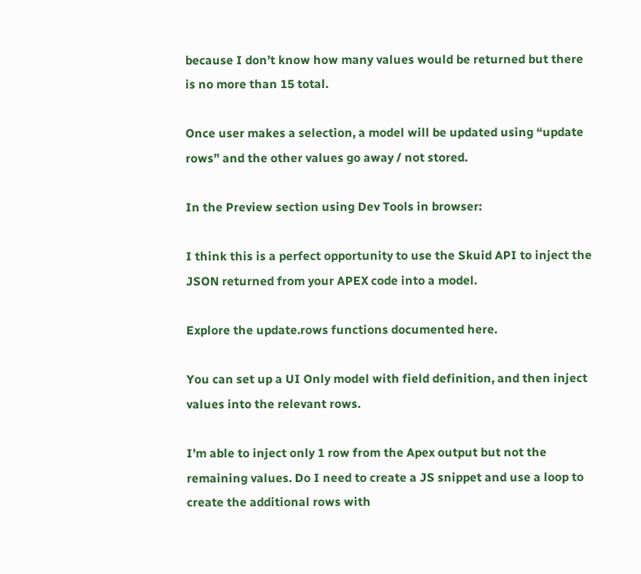because I don’t know how many values would be returned but there is no more than 15 total.

Once user makes a selection, a model will be updated using “update rows” and the other values go away / not stored.

In the Preview section using Dev Tools in browser:

I think this is a perfect opportunity to use the Skuid API to inject the JSON returned from your APEX code into a model.

Explore the update.rows functions documented here.

You can set up a UI Only model with field definition, and then inject values into the relevant rows.

I’m able to inject only 1 row from the Apex output but not the remaining values. Do I need to create a JS snippet and use a loop to create the additional rows with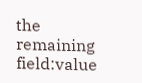the remaining field:value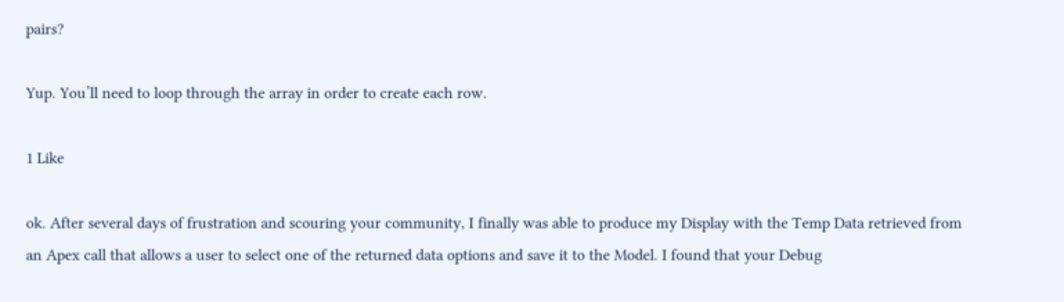pairs?

Yup. You’ll need to loop through the array in order to create each row.

1 Like

ok. After several days of frustration and scouring your community, I finally was able to produce my Display with the Temp Data retrieved from an Apex call that allows a user to select one of the returned data options and save it to the Model. I found that your Debug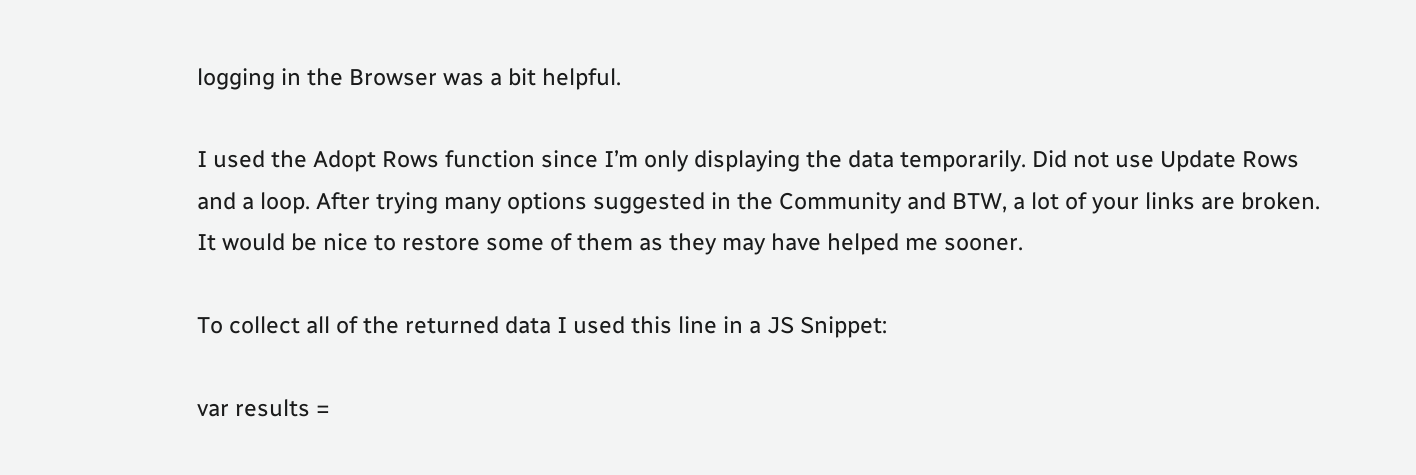logging in the Browser was a bit helpful.

I used the Adopt Rows function since I’m only displaying the data temporarily. Did not use Update Rows and a loop. After trying many options suggested in the Community and BTW, a lot of your links are broken. It would be nice to restore some of them as they may have helped me sooner.

To collect all of the returned data I used this line in a JS Snippet:

var results =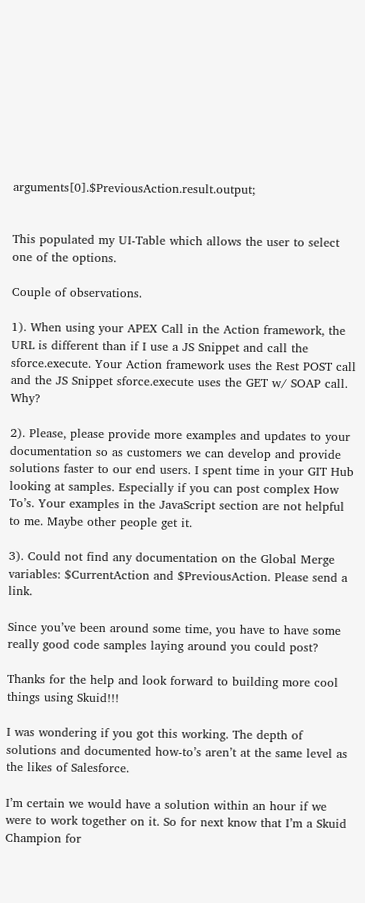arguments[0].$PreviousAction.result.output;


This populated my UI-Table which allows the user to select one of the options.

Couple of observations.

1). When using your APEX Call in the Action framework, the URL is different than if I use a JS Snippet and call the sforce.execute. Your Action framework uses the Rest POST call and the JS Snippet sforce.execute uses the GET w/ SOAP call. Why?

2). Please, please provide more examples and updates to your documentation so as customers we can develop and provide solutions faster to our end users. I spent time in your GIT Hub looking at samples. Especially if you can post complex How To’s. Your examples in the JavaScript section are not helpful to me. Maybe other people get it.

3). Could not find any documentation on the Global Merge variables: $CurrentAction and $PreviousAction. Please send a link.

Since you’ve been around some time, you have to have some really good code samples laying around you could post?

Thanks for the help and look forward to building more cool things using Skuid!!!

I was wondering if you got this working. The depth of solutions and documented how-to’s aren’t at the same level as the likes of Salesforce.

I’m certain we would have a solution within an hour if we were to work together on it. So for next know that I’m a Skuid Champion for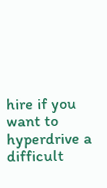hire if you want to hyperdrive a difficult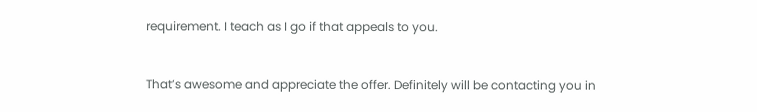requirement. I teach as I go if that appeals to you.


That’s awesome and appreciate the offer. Definitely will be contacting you in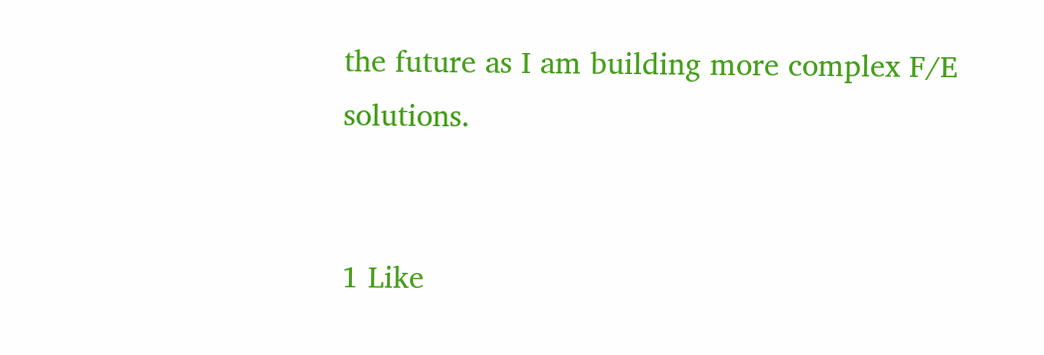the future as I am building more complex F/E solutions.


1 Like